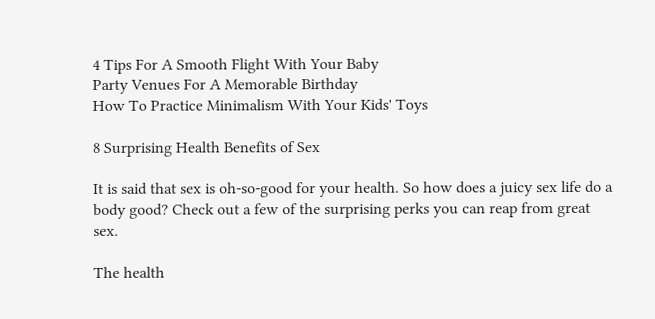4 Tips For A Smooth Flight With Your Baby
Party Venues For A Memorable Birthday
How To Practice Minimalism With Your Kids' Toys

8 Surprising Health Benefits of Sex

It is said that sex is oh-so-good for your health. So how does a juicy sex life do a body good? Check out a few of the surprising perks you can reap from great sex.

The health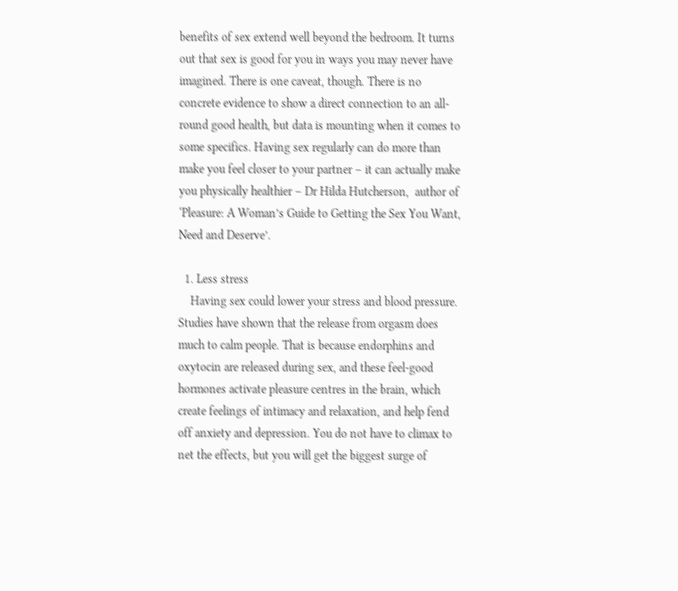benefits of sex extend well beyond the bedroom. It turns out that sex is good for you in ways you may never have imagined. There is one caveat, though. There is no concrete evidence to show a direct connection to an all-round good health, but data is mounting when it comes to some specifics. Having sex regularly can do more than make you feel closer to your partner – it can actually make you physically healthier – Dr Hilda Hutcherson,  author of ‘Pleasure: A Woman’s Guide to Getting the Sex You Want, Need and Deserve’.

  1. Less stress
    Having sex could lower your stress and blood pressure. Studies have shown that the release from orgasm does much to calm people. That is because endorphins and oxytocin are released during sex, and these feel-good hormones activate pleasure centres in the brain, which create feelings of intimacy and relaxation, and help fend off anxiety and depression. You do not have to climax to net the effects, but you will get the biggest surge of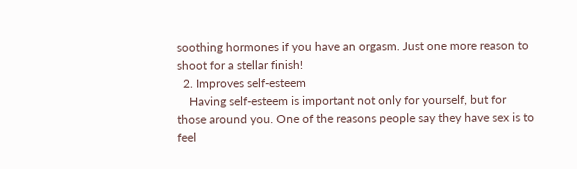soothing hormones if you have an orgasm. Just one more reason to shoot for a stellar finish!
  2. Improves self-esteem
    Having self-esteem is important not only for yourself, but for those around you. One of the reasons people say they have sex is to feel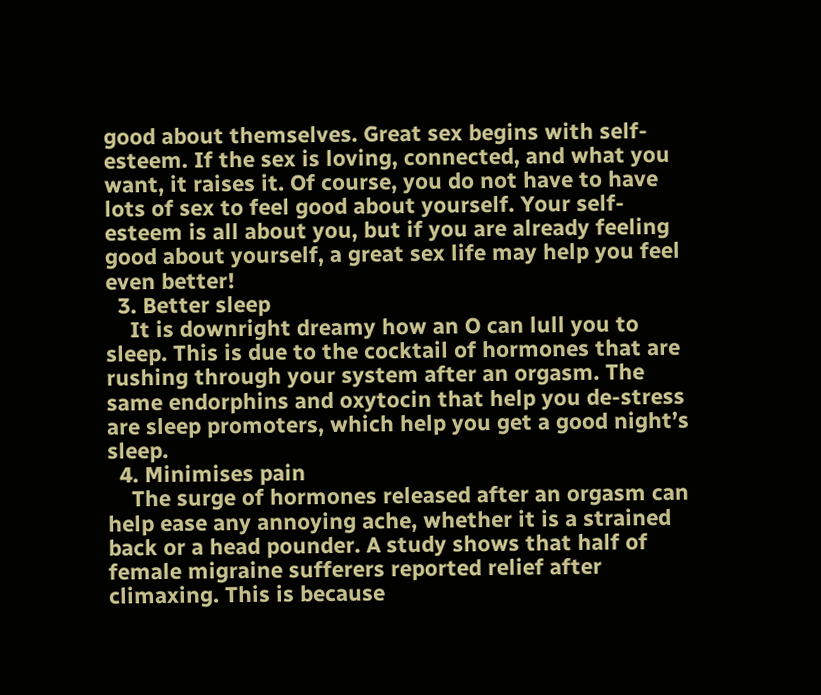good about themselves. Great sex begins with self-esteem. If the sex is loving, connected, and what you want, it raises it. Of course, you do not have to have lots of sex to feel good about yourself. Your self-esteem is all about you, but if you are already feeling good about yourself, a great sex life may help you feel even better!
  3. Better sleep
    It is downright dreamy how an O can lull you to sleep. This is due to the cocktail of hormones that are rushing through your system after an orgasm. The same endorphins and oxytocin that help you de-stress are sleep promoters, which help you get a good night’s sleep.
  4. Minimises pain
    The surge of hormones released after an orgasm can help ease any annoying ache, whether it is a strained back or a head pounder. A study shows that half of female migraine sufferers reported relief after climaxing. This is because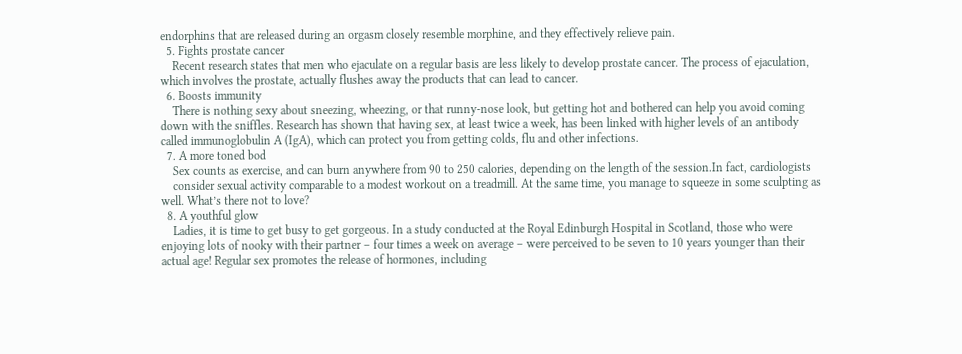endorphins that are released during an orgasm closely resemble morphine, and they effectively relieve pain.
  5. Fights prostate cancer
    Recent research states that men who ejaculate on a regular basis are less likely to develop prostate cancer. The process of ejaculation, which involves the prostate, actually flushes away the products that can lead to cancer.
  6. Boosts immunity
    There is nothing sexy about sneezing, wheezing, or that runny-nose look, but getting hot and bothered can help you avoid coming down with the sniffles. Research has shown that having sex, at least twice a week, has been linked with higher levels of an antibody called immunoglobulin A (IgA), which can protect you from getting colds, flu and other infections.
  7. A more toned bod
    Sex counts as exercise, and can burn anywhere from 90 to 250 calories, depending on the length of the session.In fact, cardiologists
    consider sexual activity comparable to a modest workout on a treadmill. At the same time, you manage to squeeze in some sculpting as well. What’s there not to love?
  8. A youthful glow
    Ladies, it is time to get busy to get gorgeous. In a study conducted at the Royal Edinburgh Hospital in Scotland, those who were enjoying lots of nooky with their partner – four times a week on average – were perceived to be seven to 10 years younger than their actual age! Regular sex promotes the release of hormones, including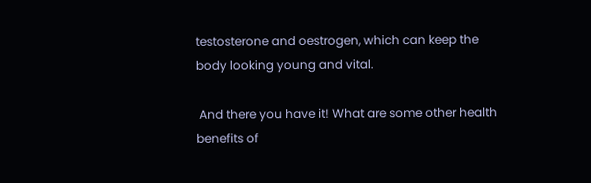testosterone and oestrogen, which can keep the body looking young and vital.

 And there you have it! What are some other health benefits of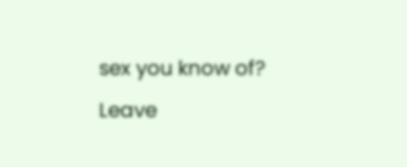sex you know of? Leave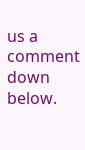us a comment down below.